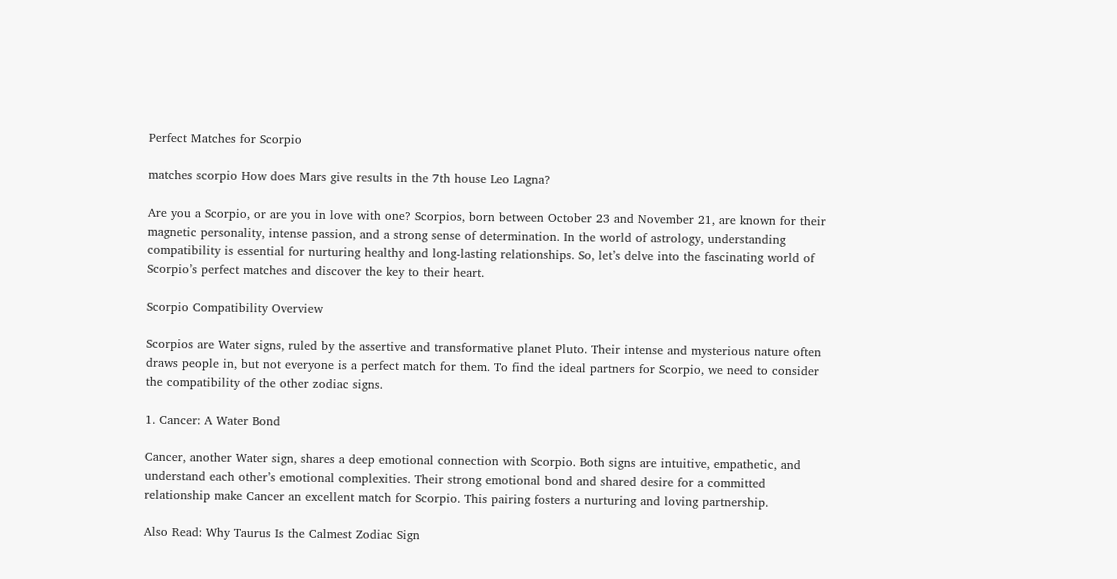Perfect Matches for Scorpio

matches scorpio How does Mars give results in the 7th house Leo Lagna?

Are you a Scorpio, or are you in love with one? Scorpios, born between October 23 and November 21, are known for their magnetic personality, intense passion, and a strong sense of determination. In the world of astrology, understanding compatibility is essential for nurturing healthy and long-lasting relationships. So, let’s delve into the fascinating world of Scorpio’s perfect matches and discover the key to their heart.

Scorpio Compatibility Overview

Scorpios are Water signs, ruled by the assertive and transformative planet Pluto. Their intense and mysterious nature often draws people in, but not everyone is a perfect match for them. To find the ideal partners for Scorpio, we need to consider the compatibility of the other zodiac signs.

1. Cancer: A Water Bond

Cancer, another Water sign, shares a deep emotional connection with Scorpio. Both signs are intuitive, empathetic, and understand each other’s emotional complexities. Their strong emotional bond and shared desire for a committed relationship make Cancer an excellent match for Scorpio. This pairing fosters a nurturing and loving partnership.

Also Read: Why Taurus Is the Calmest Zodiac Sign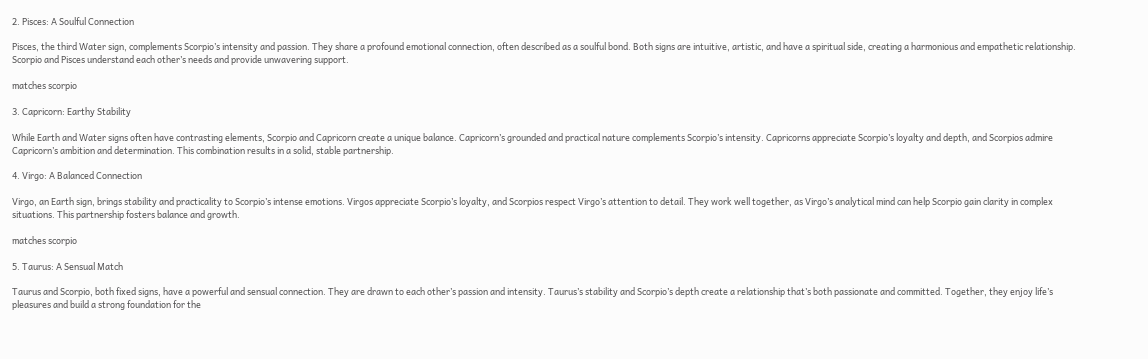2. Pisces: A Soulful Connection

Pisces, the third Water sign, complements Scorpio’s intensity and passion. They share a profound emotional connection, often described as a soulful bond. Both signs are intuitive, artistic, and have a spiritual side, creating a harmonious and empathetic relationship. Scorpio and Pisces understand each other’s needs and provide unwavering support.

matches scorpio

3. Capricorn: Earthy Stability

While Earth and Water signs often have contrasting elements, Scorpio and Capricorn create a unique balance. Capricorn’s grounded and practical nature complements Scorpio’s intensity. Capricorns appreciate Scorpio’s loyalty and depth, and Scorpios admire Capricorn’s ambition and determination. This combination results in a solid, stable partnership.

4. Virgo: A Balanced Connection

Virgo, an Earth sign, brings stability and practicality to Scorpio’s intense emotions. Virgos appreciate Scorpio’s loyalty, and Scorpios respect Virgo’s attention to detail. They work well together, as Virgo’s analytical mind can help Scorpio gain clarity in complex situations. This partnership fosters balance and growth.

matches scorpio

5. Taurus: A Sensual Match

Taurus and Scorpio, both fixed signs, have a powerful and sensual connection. They are drawn to each other’s passion and intensity. Taurus’s stability and Scorpio’s depth create a relationship that’s both passionate and committed. Together, they enjoy life’s pleasures and build a strong foundation for the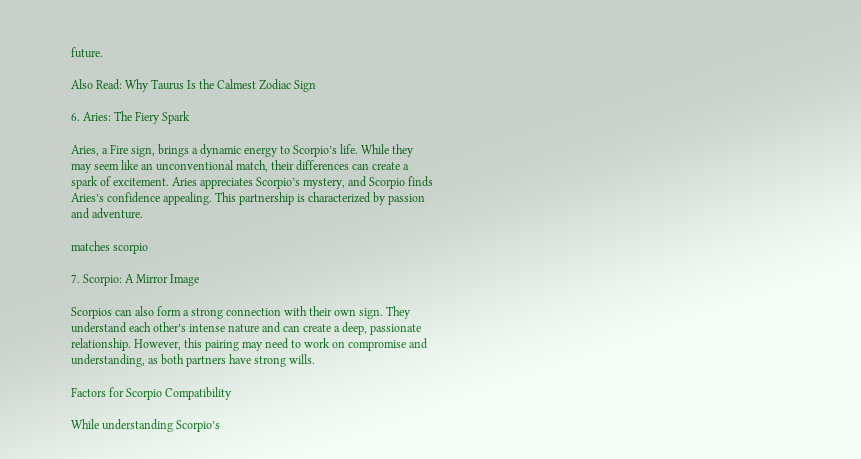future.

Also Read: Why Taurus Is the Calmest Zodiac Sign

6. Aries: The Fiery Spark

Aries, a Fire sign, brings a dynamic energy to Scorpio’s life. While they may seem like an unconventional match, their differences can create a spark of excitement. Aries appreciates Scorpio’s mystery, and Scorpio finds Aries’s confidence appealing. This partnership is characterized by passion and adventure.

matches scorpio

7. Scorpio: A Mirror Image

Scorpios can also form a strong connection with their own sign. They understand each other’s intense nature and can create a deep, passionate relationship. However, this pairing may need to work on compromise and understanding, as both partners have strong wills.

Factors for Scorpio Compatibility

While understanding Scorpio’s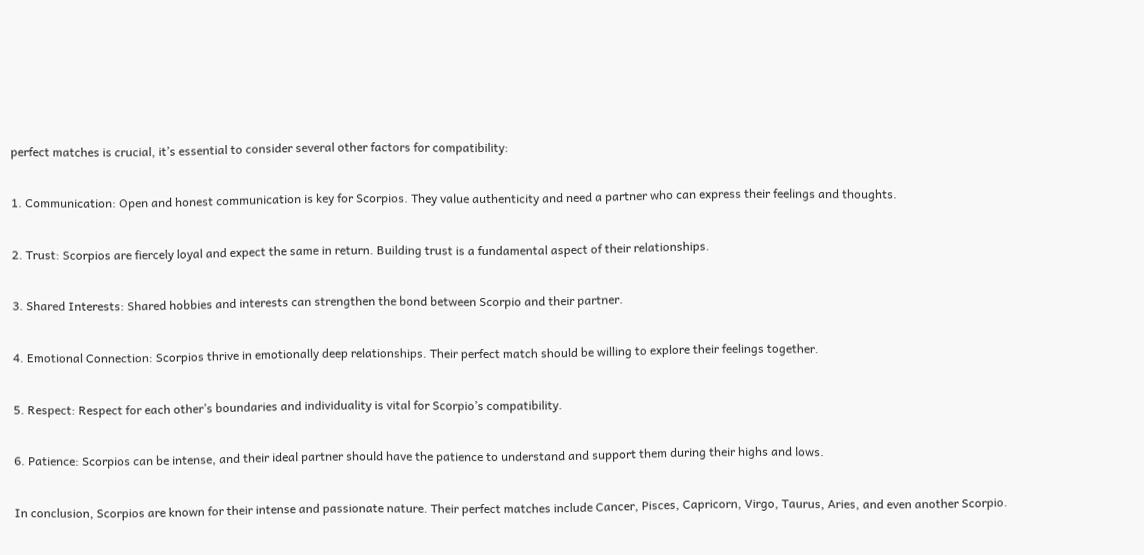perfect matches is crucial, it’s essential to consider several other factors for compatibility:

1. Communication: Open and honest communication is key for Scorpios. They value authenticity and need a partner who can express their feelings and thoughts.

2. Trust: Scorpios are fiercely loyal and expect the same in return. Building trust is a fundamental aspect of their relationships.

3. Shared Interests: Shared hobbies and interests can strengthen the bond between Scorpio and their partner.

4. Emotional Connection: Scorpios thrive in emotionally deep relationships. Their perfect match should be willing to explore their feelings together.

5. Respect: Respect for each other’s boundaries and individuality is vital for Scorpio’s compatibility.

6. Patience: Scorpios can be intense, and their ideal partner should have the patience to understand and support them during their highs and lows.

In conclusion, Scorpios are known for their intense and passionate nature. Their perfect matches include Cancer, Pisces, Capricorn, Virgo, Taurus, Aries, and even another Scorpio.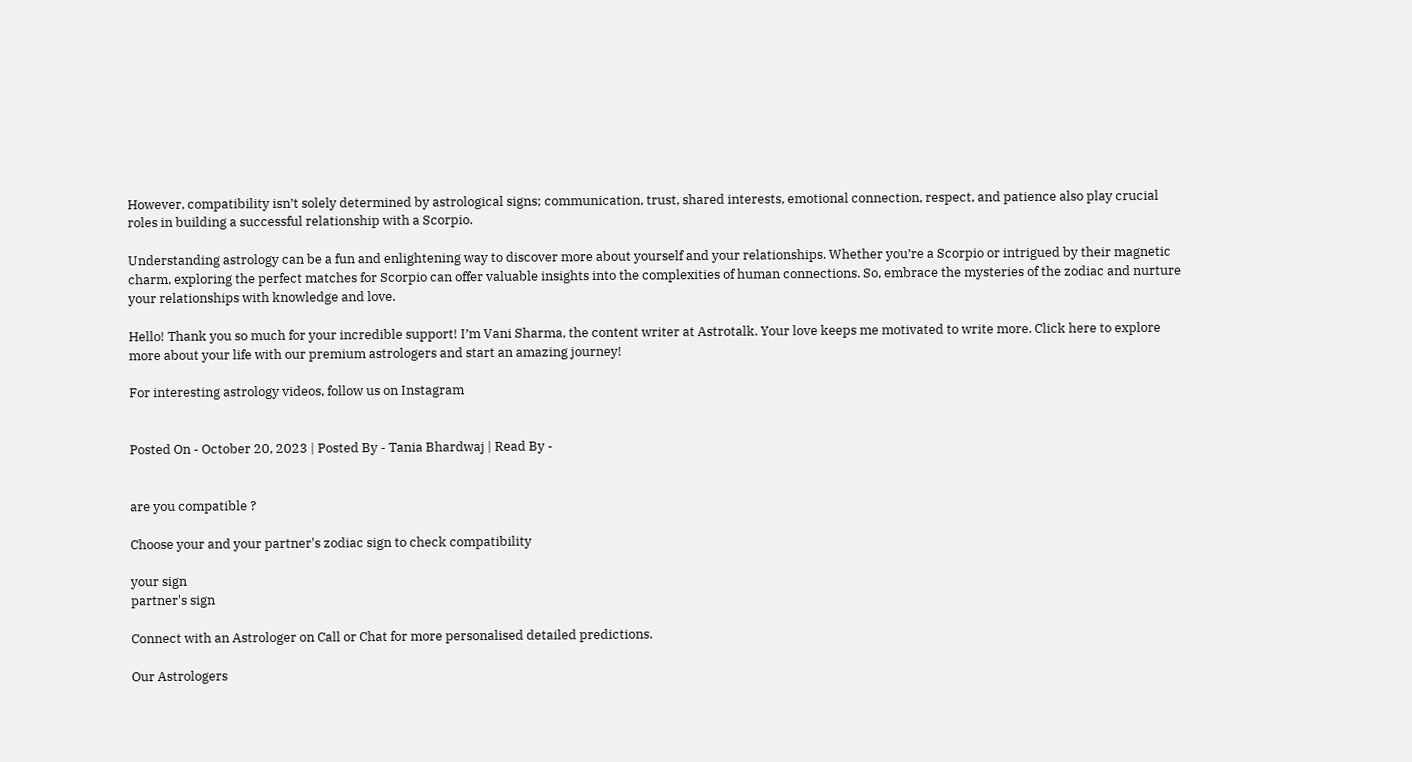However, compatibility isn’t solely determined by astrological signs; communication, trust, shared interests, emotional connection, respect, and patience also play crucial roles in building a successful relationship with a Scorpio.

Understanding astrology can be a fun and enlightening way to discover more about yourself and your relationships. Whether you’re a Scorpio or intrigued by their magnetic charm, exploring the perfect matches for Scorpio can offer valuable insights into the complexities of human connections. So, embrace the mysteries of the zodiac and nurture your relationships with knowledge and love.

Hello! Thank you so much for your incredible support! I’m Vani Sharma, the content writer at Astrotalk. Your love keeps me motivated to write more. Click here to explore more about your life with our premium astrologers and start an amazing journey!

For interesting astrology videos, follow us on Instagram


Posted On - October 20, 2023 | Posted By - Tania Bhardwaj | Read By -


are you compatible ?

Choose your and your partner's zodiac sign to check compatibility

your sign
partner's sign

Connect with an Astrologer on Call or Chat for more personalised detailed predictions.

Our Astrologers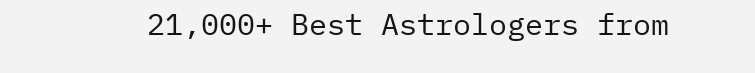21,000+ Best Astrologers from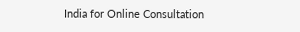India for Online Consultation